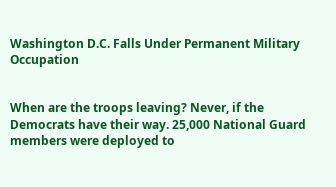Washington D.C. Falls Under Permanent Military Occupation


When are the troops leaving? Never, if the Democrats have their way. 25,000 National Guard members were deployed to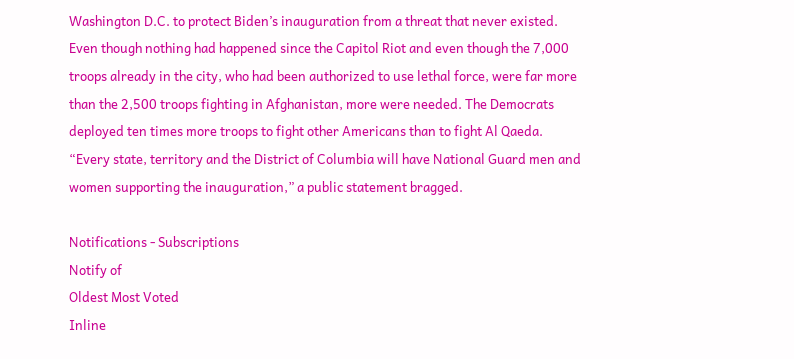Washington D.C. to protect Biden’s inauguration from a threat that never existed. Even though nothing had happened since the Capitol Riot and even though the 7,000 troops already in the city, who had been authorized to use lethal force, were far more than the 2,500 troops fighting in Afghanistan, more were needed. The Democrats deployed ten times more troops to fight other Americans than to fight Al Qaeda. “Every state, territory and the District of Columbia will have National Guard men and women supporting the inauguration,” a public statement bragged.

Notifications - Subscriptions
Notify of
Oldest Most Voted
Inline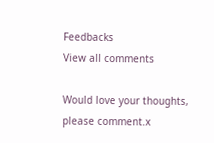Feedbacks
View all comments

Would love your thoughts, please comment.x